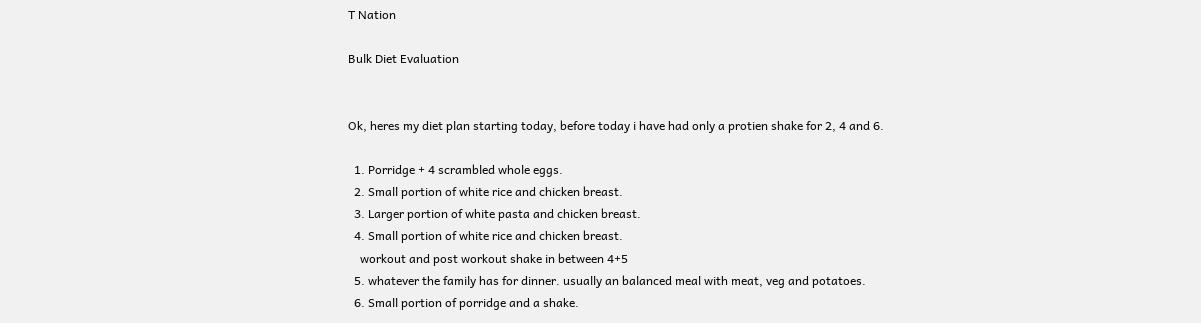T Nation

Bulk Diet Evaluation


Ok, heres my diet plan starting today, before today i have had only a protien shake for 2, 4 and 6.

  1. Porridge + 4 scrambled whole eggs.
  2. Small portion of white rice and chicken breast.
  3. Larger portion of white pasta and chicken breast.
  4. Small portion of white rice and chicken breast.
    workout and post workout shake in between 4+5
  5. whatever the family has for dinner. usually an balanced meal with meat, veg and potatoes.
  6. Small portion of porridge and a shake.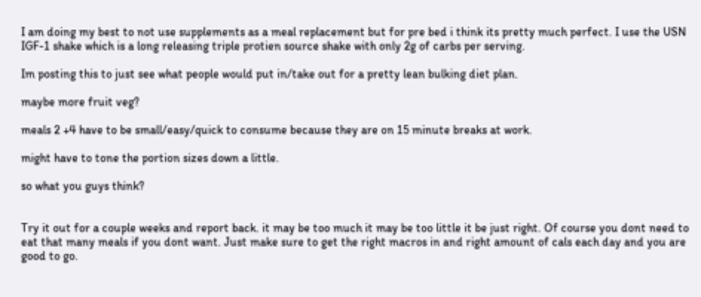I am doing my best to not use supplements as a meal replacement but for pre bed i think its pretty much perfect. I use the USN IGF-1 shake which is a long releasing triple protien source shake with only 2g of carbs per serving.

Im posting this to just see what people would put in/take out for a pretty lean bulking diet plan.

maybe more fruit veg?

meals 2 +4 have to be small/easy/quick to consume because they are on 15 minute breaks at work.

might have to tone the portion sizes down a little.

so what you guys think?


Try it out for a couple weeks and report back. it may be too much it may be too little it be just right. Of course you dont need to eat that many meals if you dont want. Just make sure to get the right macros in and right amount of cals each day and you are good to go.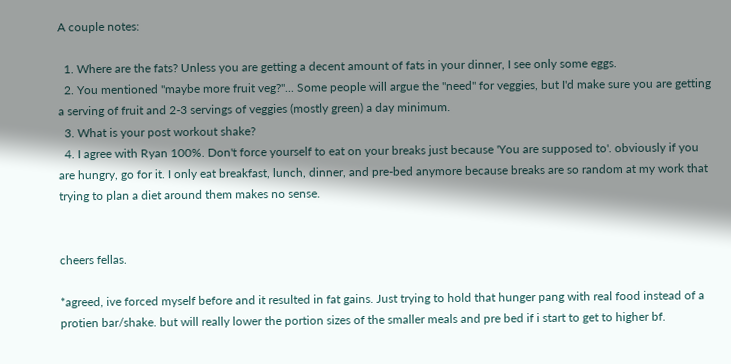A couple notes:

  1. Where are the fats? Unless you are getting a decent amount of fats in your dinner, I see only some eggs.
  2. You mentioned "maybe more fruit veg?"... Some people will argue the "need" for veggies, but I'd make sure you are getting a serving of fruit and 2-3 servings of veggies (mostly green) a day minimum.
  3. What is your post workout shake?
  4. I agree with Ryan 100%. Don't force yourself to eat on your breaks just because 'You are supposed to'. obviously if you are hungry, go for it. I only eat breakfast, lunch, dinner, and pre-bed anymore because breaks are so random at my work that trying to plan a diet around them makes no sense.


cheers fellas.

*agreed, ive forced myself before and it resulted in fat gains. Just trying to hold that hunger pang with real food instead of a protien bar/shake. but will really lower the portion sizes of the smaller meals and pre bed if i start to get to higher bf.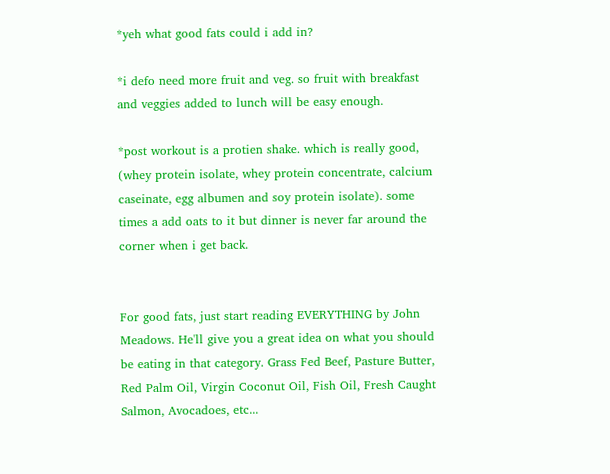*yeh what good fats could i add in?

*i defo need more fruit and veg. so fruit with breakfast and veggies added to lunch will be easy enough.

*post workout is a protien shake. which is really good, (whey protein isolate, whey protein concentrate, calcium caseinate, egg albumen and soy protein isolate). some times a add oats to it but dinner is never far around the corner when i get back.


For good fats, just start reading EVERYTHING by John Meadows. He'll give you a great idea on what you should be eating in that category. Grass Fed Beef, Pasture Butter, Red Palm Oil, Virgin Coconut Oil, Fish Oil, Fresh Caught Salmon, Avocadoes, etc...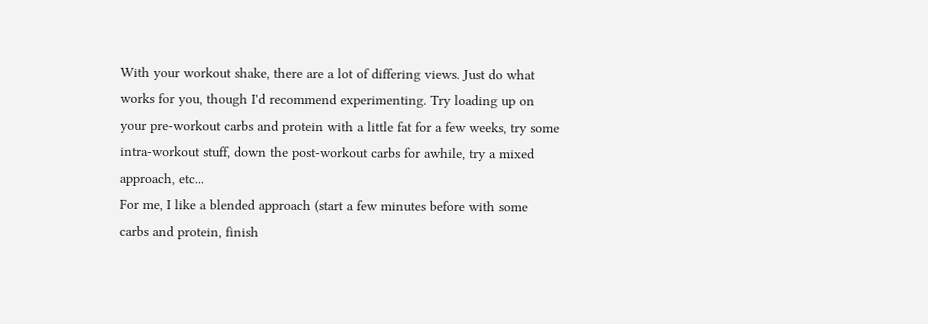With your workout shake, there are a lot of differing views. Just do what works for you, though I'd recommend experimenting. Try loading up on your pre-workout carbs and protein with a little fat for a few weeks, try some intra-workout stuff, down the post-workout carbs for awhile, try a mixed approach, etc...
For me, I like a blended approach (start a few minutes before with some carbs and protein, finish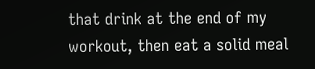that drink at the end of my workout, then eat a solid meal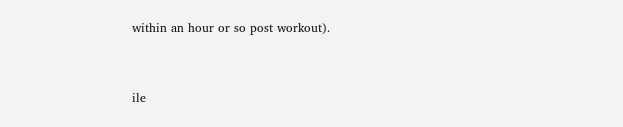within an hour or so post workout).


ile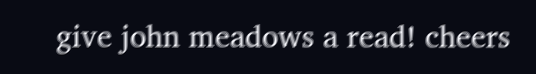give john meadows a read! cheers